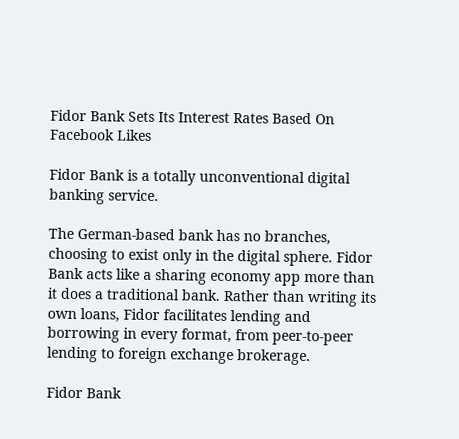Fidor Bank Sets Its Interest Rates Based On Facebook Likes

Fidor Bank is a totally unconventional digital banking service.

The German-based bank has no branches, choosing to exist only in the digital sphere. Fidor Bank acts like a sharing economy app more than it does a traditional bank. Rather than writing its own loans, Fidor facilitates lending and borrowing in every format, from peer-to-peer lending to foreign exchange brokerage.

Fidor Bank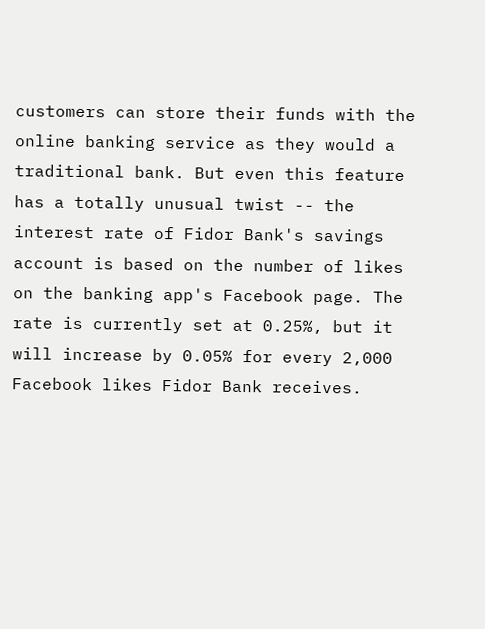customers can store their funds with the online banking service as they would a traditional bank. But even this feature has a totally unusual twist -- the interest rate of Fidor Bank's savings account is based on the number of likes on the banking app's Facebook page. The rate is currently set at 0.25%, but it will increase by 0.05% for every 2,000 Facebook likes Fidor Bank receives.